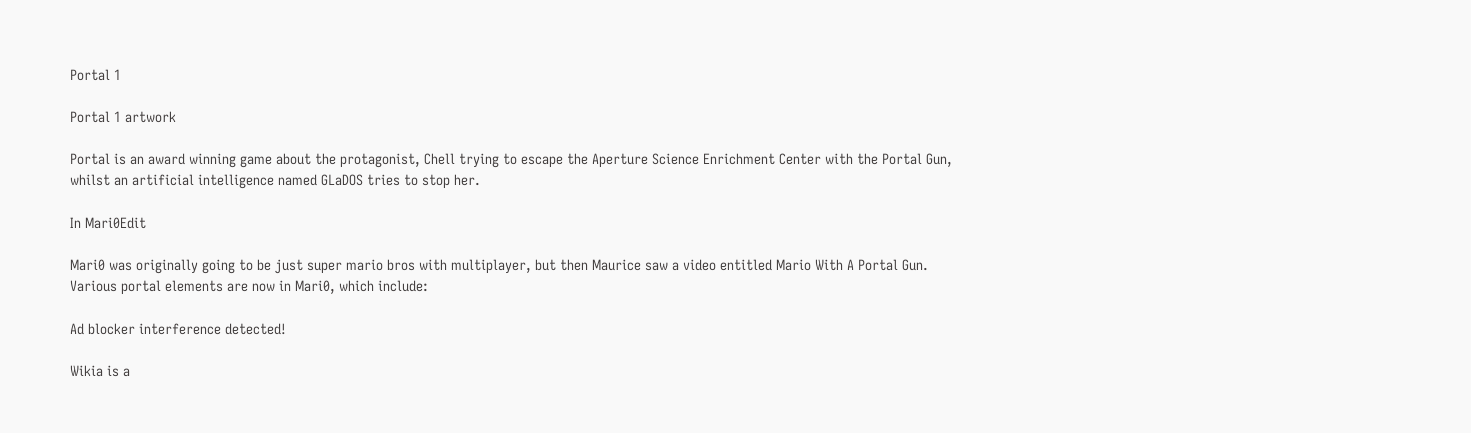Portal 1

Portal 1 artwork

Portal is an award winning game about the protagonist, Chell trying to escape the Aperture Science Enrichment Center with the Portal Gun, whilst an artificial intelligence named GLaDOS tries to stop her.

In Mari0Edit

Mari0 was originally going to be just super mario bros with multiplayer, but then Maurice saw a video entitled Mario With A Portal Gun. Various portal elements are now in Mari0, which include:

Ad blocker interference detected!

Wikia is a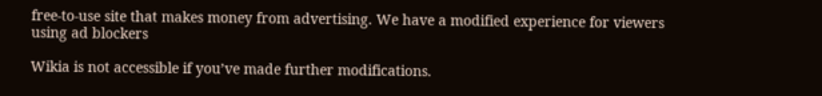free-to-use site that makes money from advertising. We have a modified experience for viewers using ad blockers

Wikia is not accessible if you’ve made further modifications.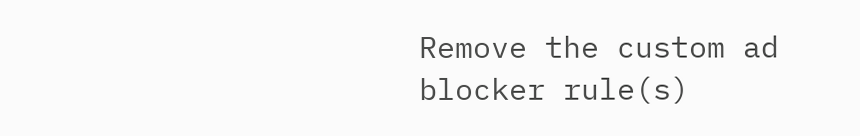Remove the custom ad blocker rule(s)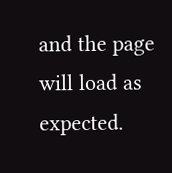and the page will load as expected.